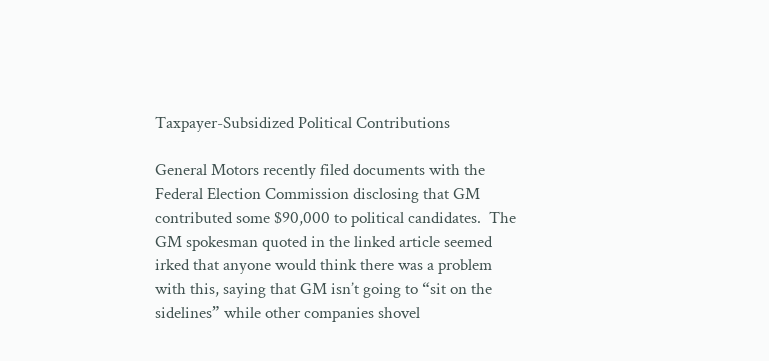Taxpayer-Subsidized Political Contributions

General Motors recently filed documents with the Federal Election Commission disclosing that GM contributed some $90,000 to political candidates.  The GM spokesman quoted in the linked article seemed irked that anyone would think there was a problem with this, saying that GM isn’t going to “sit on the sidelines” while other companies shovel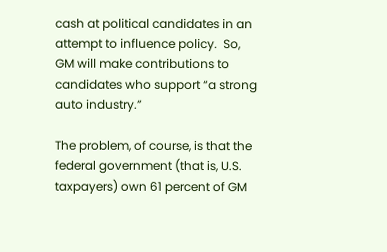cash at political candidates in an attempt to influence policy.  So, GM will make contributions to candidates who support “a strong auto industry.”

The problem, of course, is that the federal government (that is, U.S. taxpayers) own 61 percent of GM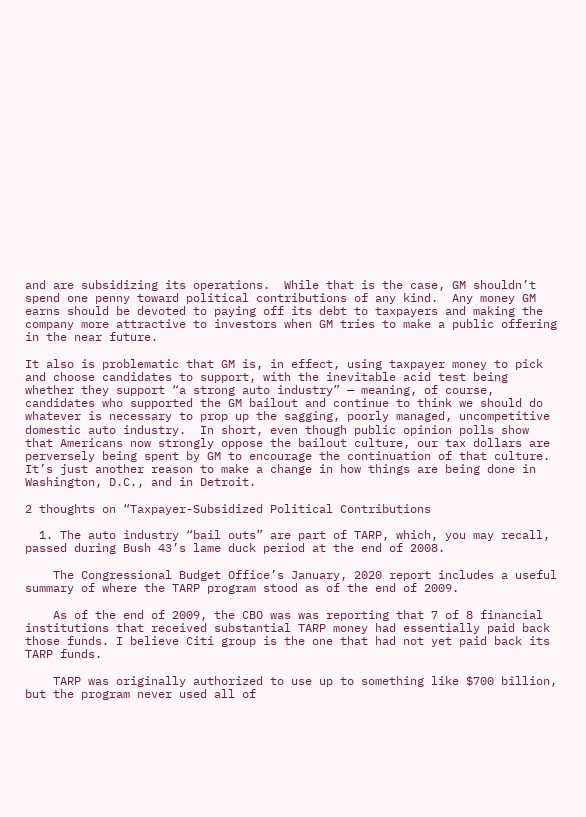and are subsidizing its operations.  While that is the case, GM shouldn’t spend one penny toward political contributions of any kind.  Any money GM earns should be devoted to paying off its debt to taxpayers and making the company more attractive to investors when GM tries to make a public offering in the near future.

It also is problematic that GM is, in effect, using taxpayer money to pick and choose candidates to support, with the inevitable acid test being whether they support “a strong auto industry” — meaning, of course, candidates who supported the GM bailout and continue to think we should do whatever is necessary to prop up the sagging, poorly managed, uncompetitive domestic auto industry.  In short, even though public opinion polls show that Americans now strongly oppose the bailout culture, our tax dollars are perversely being spent by GM to encourage the continuation of that culture.  It’s just another reason to make a change in how things are being done in Washington, D.C., and in Detroit.

2 thoughts on “Taxpayer-Subsidized Political Contributions

  1. The auto industry “bail outs” are part of TARP, which, you may recall, passed during Bush 43’s lame duck period at the end of 2008.

    The Congressional Budget Office’s January, 2020 report includes a useful summary of where the TARP program stood as of the end of 2009.

    As of the end of 2009, the CBO was was reporting that 7 of 8 financial institutions that received substantial TARP money had essentially paid back those funds. I believe Citi group is the one that had not yet paid back its TARP funds.

    TARP was originally authorized to use up to something like $700 billion, but the program never used all of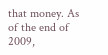that money. As of the end of 2009,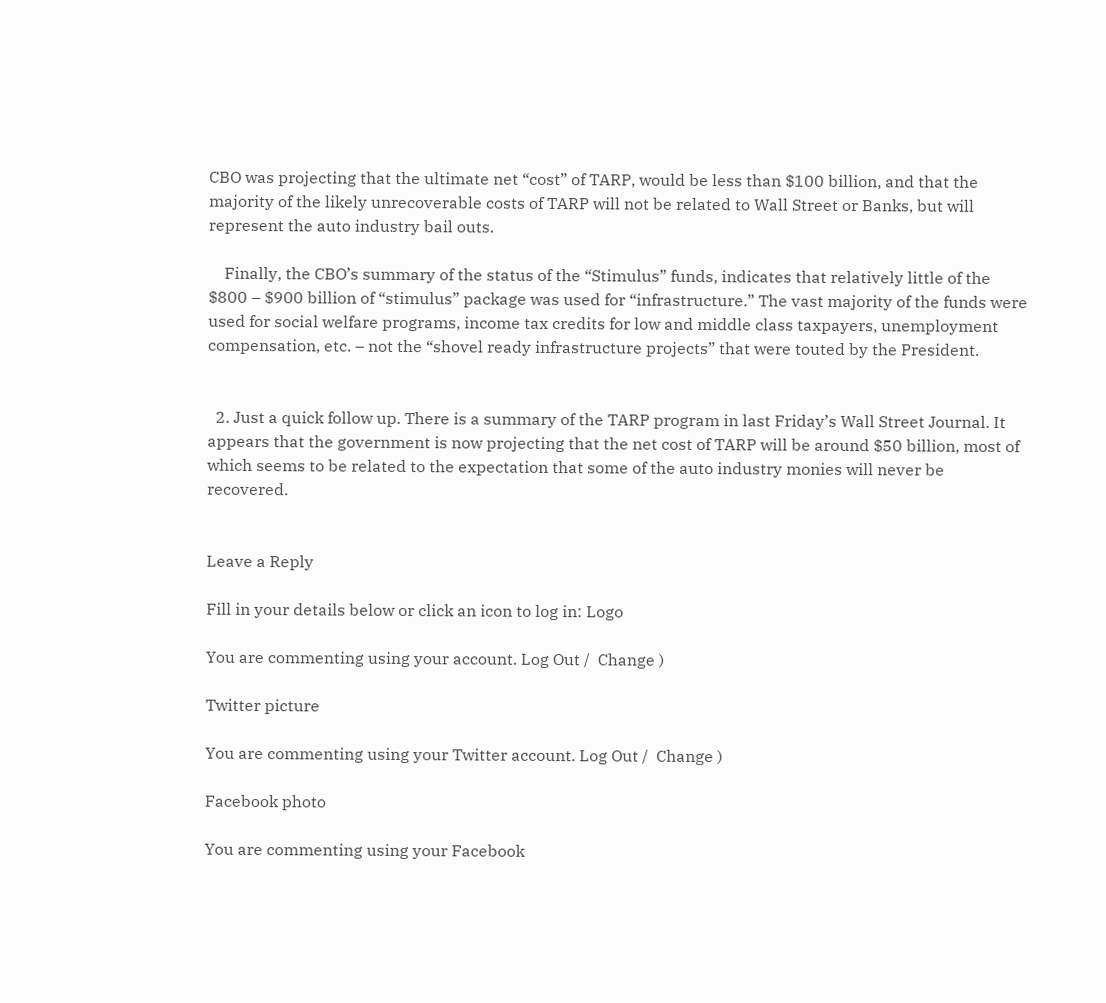CBO was projecting that the ultimate net “cost” of TARP, would be less than $100 billion, and that the majority of the likely unrecoverable costs of TARP will not be related to Wall Street or Banks, but will represent the auto industry bail outs.

    Finally, the CBO’s summary of the status of the “Stimulus” funds, indicates that relatively little of the $800 – $900 billion of “stimulus” package was used for “infrastructure.” The vast majority of the funds were used for social welfare programs, income tax credits for low and middle class taxpayers, unemployment compensation, etc. – not the “shovel ready infrastructure projects” that were touted by the President.


  2. Just a quick follow up. There is a summary of the TARP program in last Friday’s Wall Street Journal. It appears that the government is now projecting that the net cost of TARP will be around $50 billion, most of which seems to be related to the expectation that some of the auto industry monies will never be recovered.


Leave a Reply

Fill in your details below or click an icon to log in: Logo

You are commenting using your account. Log Out /  Change )

Twitter picture

You are commenting using your Twitter account. Log Out /  Change )

Facebook photo

You are commenting using your Facebook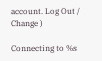account. Log Out /  Change )

Connecting to %s